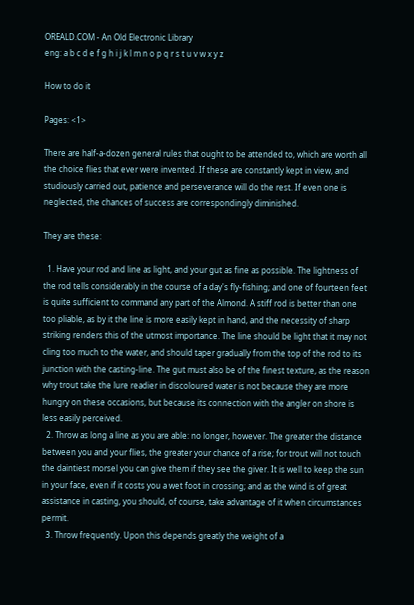OREALD.COM - An Old Electronic Library
eng: a b c d e f g h i j k l m n o p q r s t u v w x y z

How to do it

Pages: <1>

There are half-a-dozen general rules that ought to be attended to, which are worth all the choice flies that ever were invented. If these are constantly kept in view, and studiously carried out, patience and perseverance will do the rest. If even one is neglected, the chances of success are correspondingly diminished.

They are these:

  1. Have your rod and line as light, and your gut as fine as possible. The lightness of the rod tells considerably in the course of a day's fly-fishing; and one of fourteen feet is quite sufficient to command any part of the Almond. A stiff rod is better than one too pliable, as by it the line is more easily kept in hand, and the necessity of sharp striking renders this of the utmost importance. The line should be light that it may not cling too much to the water, and should taper gradually from the top of the rod to its junction with the casting-line. The gut must also be of the finest texture, as the reason why trout take the lure readier in discoloured water is not because they are more hungry on these occasions, but because its connection with the angler on shore is less easily perceived.
  2. Throw as long a line as you are able: no longer, however. The greater the distance between you and your flies, the greater your chance of a rise; for trout will not touch the daintiest morsel you can give them if they see the giver. It is well to keep the sun in your face, even if it costs you a wet foot in crossing; and as the wind is of great assistance in casting, you should, of course, take advantage of it when circumstances permit.
  3. Throw frequently. Upon this depends greatly the weight of a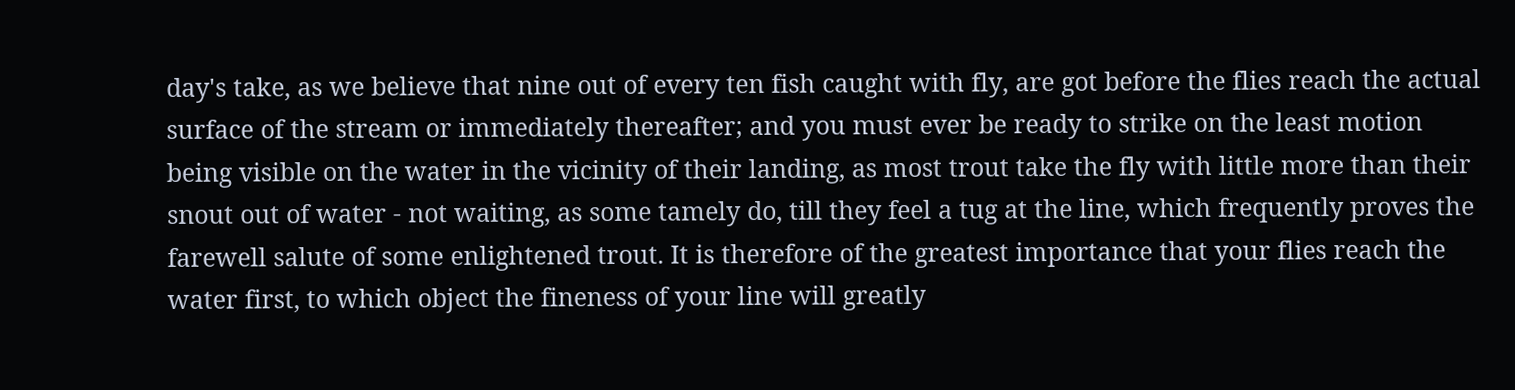day's take, as we believe that nine out of every ten fish caught with fly, are got before the flies reach the actual surface of the stream or immediately thereafter; and you must ever be ready to strike on the least motion being visible on the water in the vicinity of their landing, as most trout take the fly with little more than their snout out of water - not waiting, as some tamely do, till they feel a tug at the line, which frequently proves the farewell salute of some enlightened trout. It is therefore of the greatest importance that your flies reach the water first, to which object the fineness of your line will greatly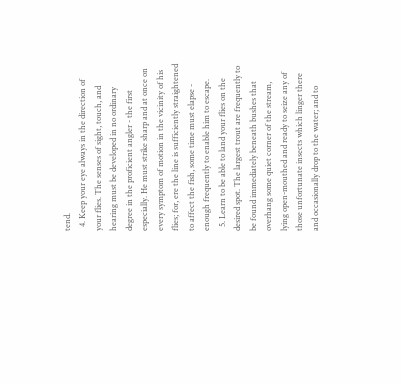tend.
  4. Keep your eye always in the direction of your flies. The senses of sight, touch, and hearing must be developed in no ordinary degree in the proficient angler - the first especially. He must strike sharp and at once on every symptom of motion in the vicinity of his flies; for, ere the line is sufficiently straightened to affect the fish, some time must elapse - enough frequently to enable him to escape.
  5. Learn to be able to land your flies on the desired spot. The largest trout are frequently to be found immediately beneath bushes that overhang some quiet corner of the stream, lying open-mouthed and ready to seize any of those unfortunate insects which linger there and occasionally drop to the water; and to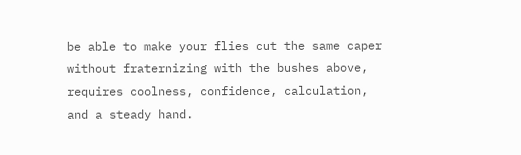be able to make your flies cut the same caper without fraternizing with the bushes above, requires coolness, confidence, calculation, and a steady hand.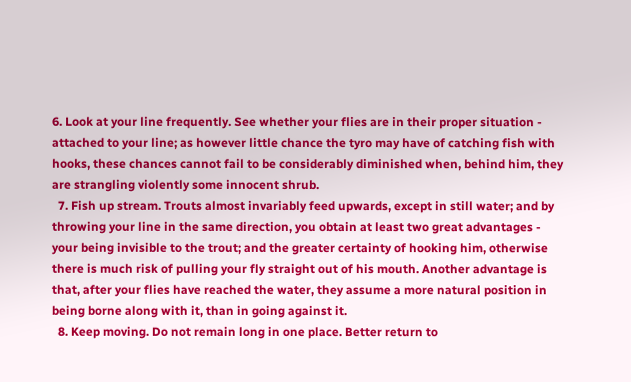6. Look at your line frequently. See whether your flies are in their proper situation - attached to your line; as however little chance the tyro may have of catching fish with hooks, these chances cannot fail to be considerably diminished when, behind him, they are strangling violently some innocent shrub.
  7. Fish up stream. Trouts almost invariably feed upwards, except in still water; and by throwing your line in the same direction, you obtain at least two great advantages - your being invisible to the trout; and the greater certainty of hooking him, otherwise there is much risk of pulling your fly straight out of his mouth. Another advantage is that, after your flies have reached the water, they assume a more natural position in being borne along with it, than in going against it.
  8. Keep moving. Do not remain long in one place. Better return to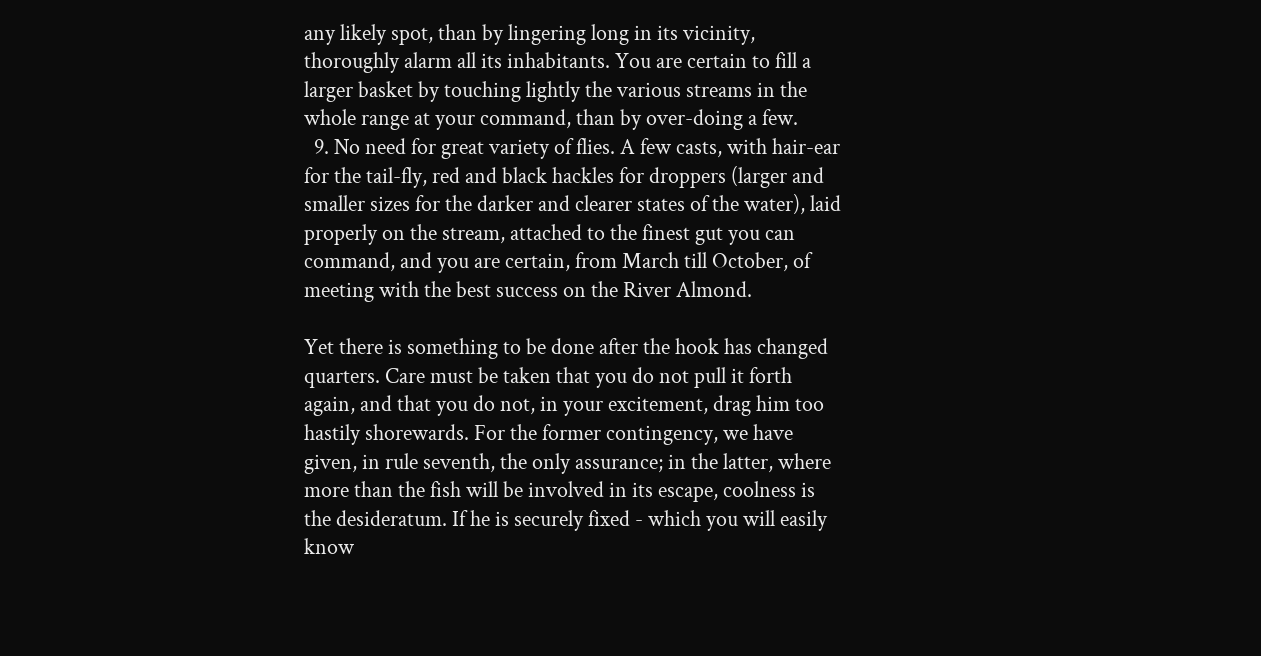any likely spot, than by lingering long in its vicinity, thoroughly alarm all its inhabitants. You are certain to fill a larger basket by touching lightly the various streams in the whole range at your command, than by over-doing a few.
  9. No need for great variety of flies. A few casts, with hair-ear for the tail-fly, red and black hackles for droppers (larger and smaller sizes for the darker and clearer states of the water), laid properly on the stream, attached to the finest gut you can command, and you are certain, from March till October, of meeting with the best success on the River Almond.

Yet there is something to be done after the hook has changed quarters. Care must be taken that you do not pull it forth again, and that you do not, in your excitement, drag him too hastily shorewards. For the former contingency, we have given, in rule seventh, the only assurance; in the latter, where more than the fish will be involved in its escape, coolness is the desideratum. If he is securely fixed - which you will easily know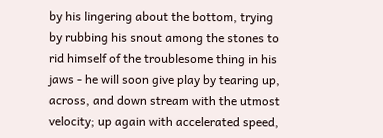by his lingering about the bottom, trying by rubbing his snout among the stones to rid himself of the troublesome thing in his jaws - he will soon give play by tearing up, across, and down stream with the utmost velocity; up again with accelerated speed,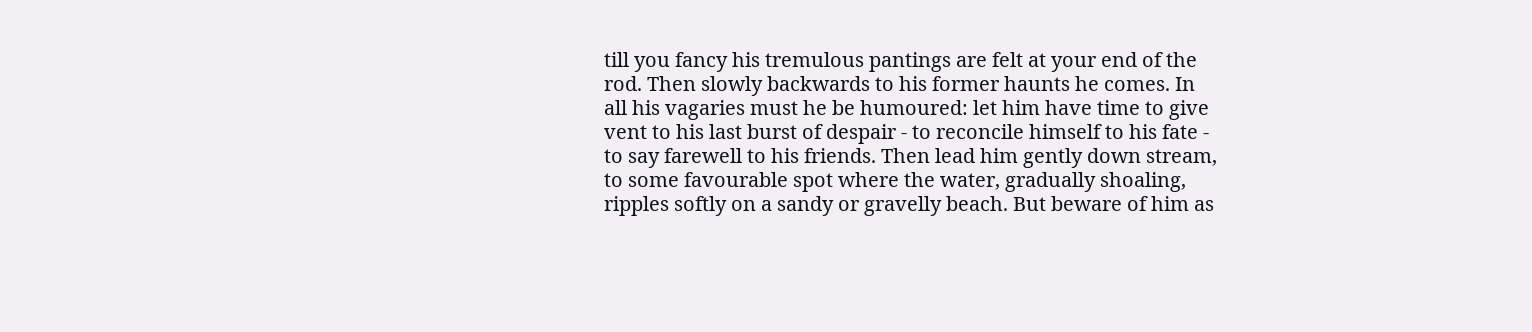till you fancy his tremulous pantings are felt at your end of the rod. Then slowly backwards to his former haunts he comes. In all his vagaries must he be humoured: let him have time to give vent to his last burst of despair - to reconcile himself to his fate - to say farewell to his friends. Then lead him gently down stream, to some favourable spot where the water, gradually shoaling, ripples softly on a sandy or gravelly beach. But beware of him as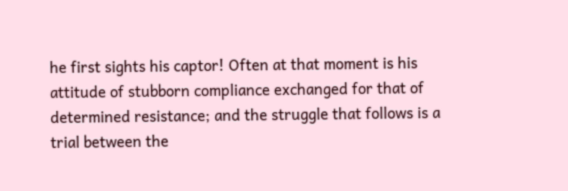he first sights his captor! Often at that moment is his attitude of stubborn compliance exchanged for that of determined resistance; and the struggle that follows is a trial between the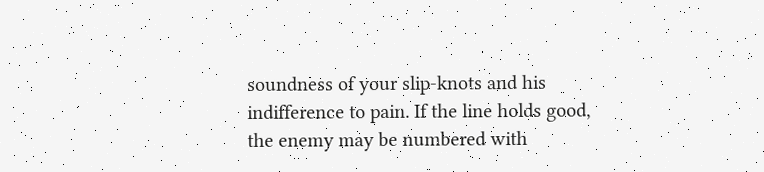soundness of your slip-knots and his indifference to pain. If the line holds good, the enemy may be numbered with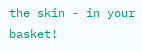the skin - in your basket!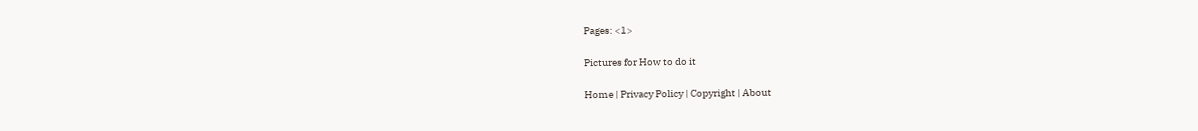Pages: <1>

Pictures for How to do it

Home | Privacy Policy | Copyright | About